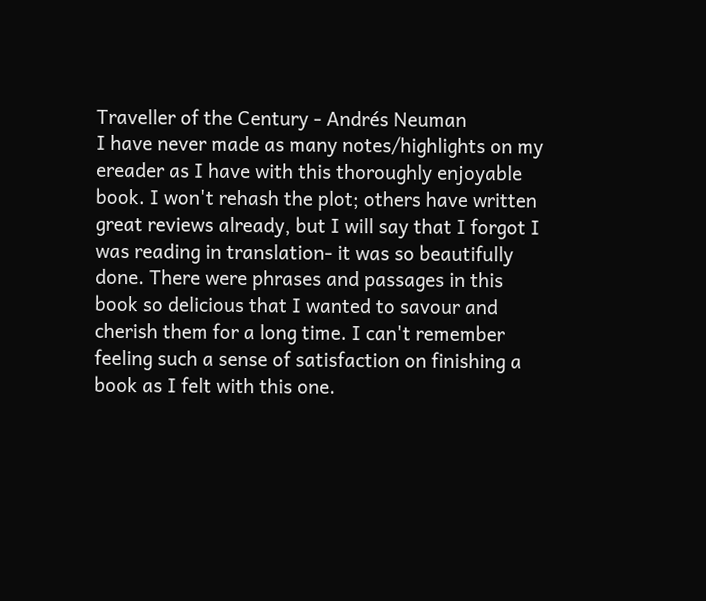Traveller of the Century - Andrés Neuman
I have never made as many notes/highlights on my ereader as I have with this thoroughly enjoyable book. I won't rehash the plot; others have written great reviews already, but I will say that I forgot I was reading in translation- it was so beautifully done. There were phrases and passages in this book so delicious that I wanted to savour and cherish them for a long time. I can't remember feeling such a sense of satisfaction on finishing a book as I felt with this one.